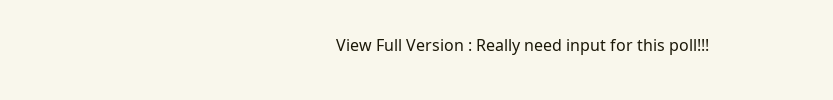View Full Version : Really need input for this poll!!!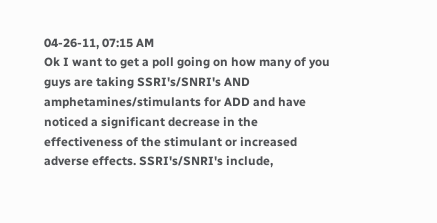04-26-11, 07:15 AM
Ok I want to get a poll going on how many of you guys are taking SSRI's/SNRI's AND amphetamines/stimulants for ADD and have noticed a significant decrease in the effectiveness of the stimulant or increased adverse effects. SSRI's/SNRI's include,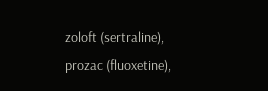zoloft (sertraline), prozac (fluoxetine),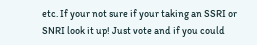etc. If your not sure if your taking an SSRI or SNRI look it up! Just vote and if you could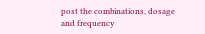post the combinations, dosage and frequency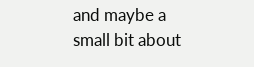and maybe a small bit about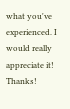what you've experienced. I would really appreciate it! Thanks!